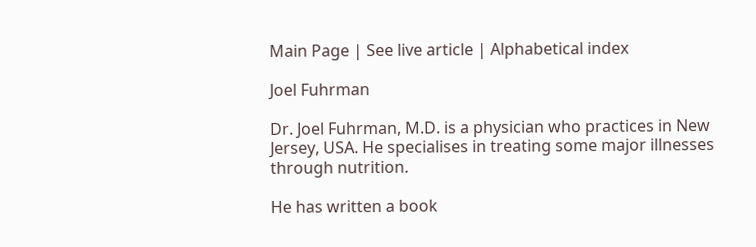Main Page | See live article | Alphabetical index

Joel Fuhrman

Dr. Joel Fuhrman, M.D. is a physician who practices in New Jersey, USA. He specialises in treating some major illnesses through nutrition.

He has written a book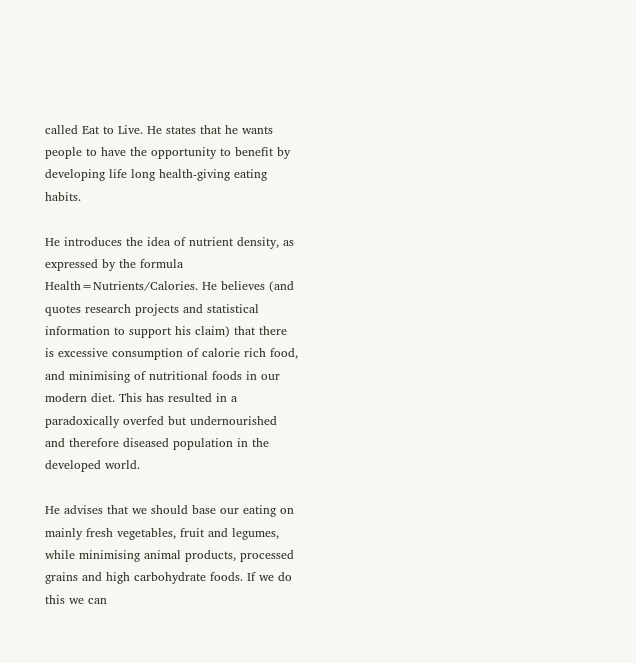called Eat to Live. He states that he wants people to have the opportunity to benefit by developing life long health-giving eating habits.

He introduces the idea of nutrient density, as expressed by the formula Health=Nutrients/Calories. He believes (and quotes research projects and statistical information to support his claim) that there is excessive consumption of calorie rich food, and minimising of nutritional foods in our modern diet. This has resulted in a paradoxically overfed but undernourished and therefore diseased population in the developed world.

He advises that we should base our eating on mainly fresh vegetables, fruit and legumes, while minimising animal products, processed grains and high carbohydrate foods. If we do this we can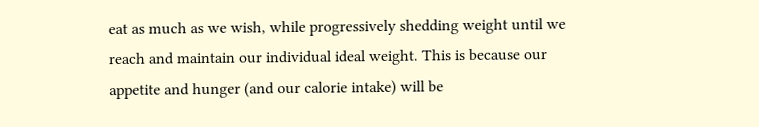eat as much as we wish, while progressively shedding weight until we reach and maintain our individual ideal weight. This is because our appetite and hunger (and our calorie intake) will be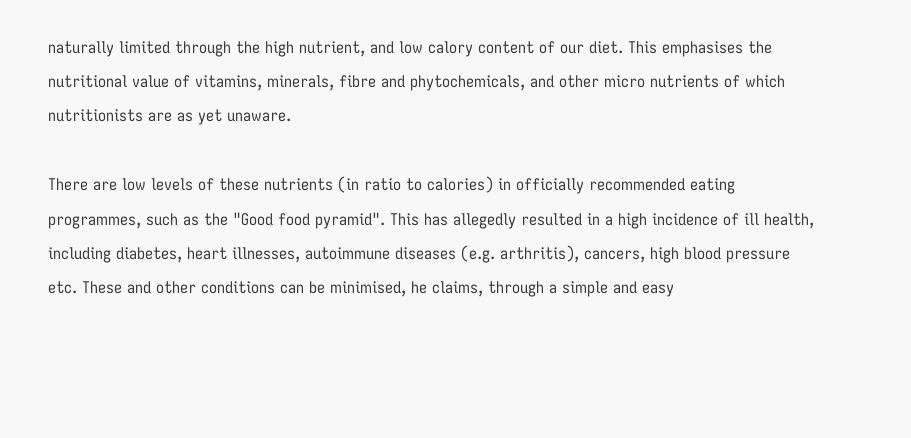naturally limited through the high nutrient, and low calory content of our diet. This emphasises the nutritional value of vitamins, minerals, fibre and phytochemicals, and other micro nutrients of which nutritionists are as yet unaware.

There are low levels of these nutrients (in ratio to calories) in officially recommended eating programmes, such as the "Good food pyramid". This has allegedly resulted in a high incidence of ill health, including diabetes, heart illnesses, autoimmune diseases (e.g. arthritis), cancers, high blood pressure etc. These and other conditions can be minimised, he claims, through a simple and easy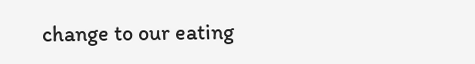change to our eating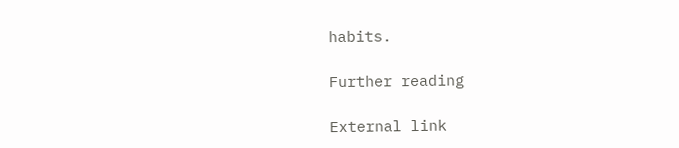habits.

Further reading

External link